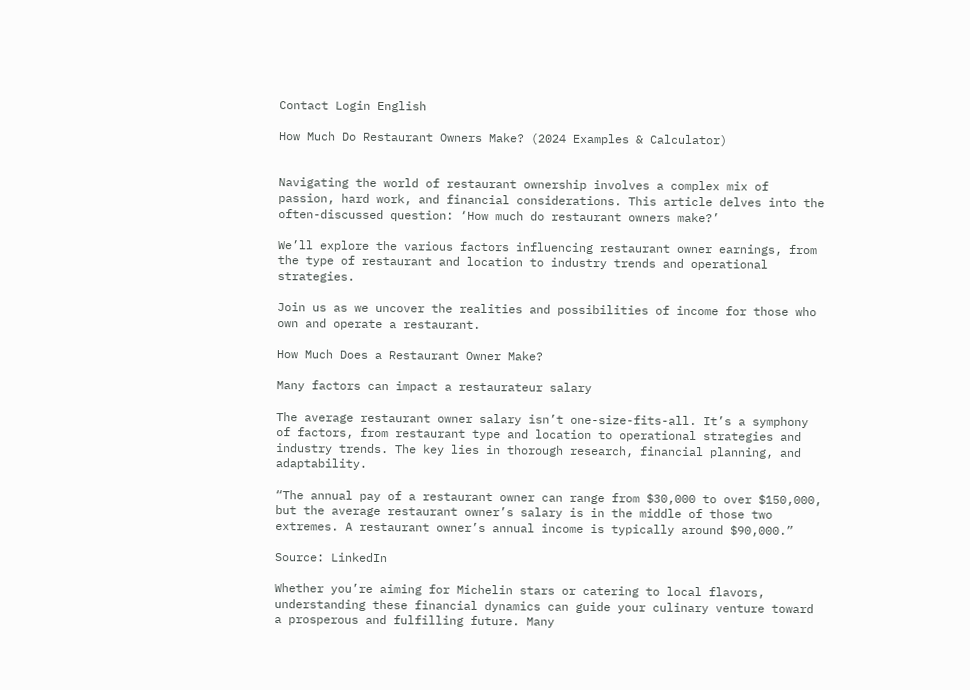Contact Login English

How Much Do Restaurant Owners Make? (2024 Examples & Calculator)


Navigating the world of restaurant ownership involves a complex mix of passion, hard work, and financial considerations. This article delves into the often-discussed question: ‘How much do restaurant owners make?’

We’ll explore the various factors influencing restaurant owner earnings, from the type of restaurant and location to industry trends and operational strategies.

Join us as we uncover the realities and possibilities of income for those who own and operate a restaurant.

How Much Does a Restaurant Owner Make?

Many factors can impact a restaurateur salary

The average restaurant owner salary isn’t one-size-fits-all. It’s a symphony of factors, from restaurant type and location to operational strategies and industry trends. The key lies in thorough research, financial planning, and adaptability.

“The annual pay of a restaurant owner can range from $30,000 to over $150,000, but the average restaurant owner’s salary is in the middle of those two extremes. A restaurant owner’s annual income is typically around $90,000.”

Source: LinkedIn

Whether you’re aiming for Michelin stars or catering to local flavors, understanding these financial dynamics can guide your culinary venture toward a prosperous and fulfilling future. Many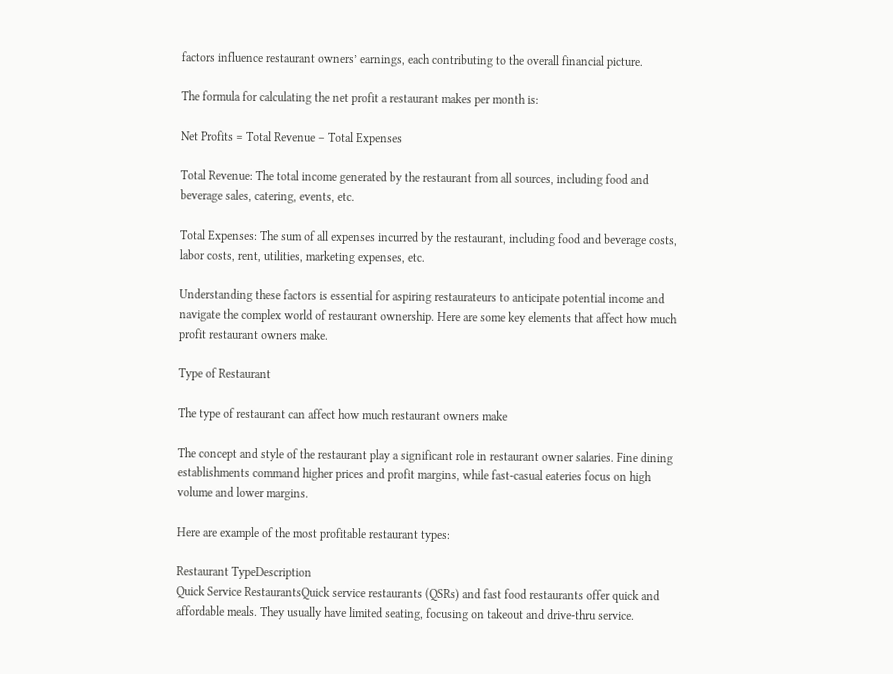factors influence restaurant owners’ earnings, each contributing to the overall financial picture.

The formula for calculating the net profit a restaurant makes per month is:

Net Profits = Total Revenue – Total Expenses

Total Revenue: The total income generated by the restaurant from all sources, including food and beverage sales, catering, events, etc.

Total Expenses: The sum of all expenses incurred by the restaurant, including food and beverage costs, labor costs, rent, utilities, marketing expenses, etc.

Understanding these factors is essential for aspiring restaurateurs to anticipate potential income and navigate the complex world of restaurant ownership. Here are some key elements that affect how much profit restaurant owners make.

Type of Restaurant

The type of restaurant can affect how much restaurant owners make

The concept and style of the restaurant play a significant role in restaurant owner salaries. Fine dining establishments command higher prices and profit margins, while fast-casual eateries focus on high volume and lower margins.

Here are example of the most profitable restaurant types:

Restaurant TypeDescription
Quick Service RestaurantsQuick service restaurants (QSRs) and fast food restaurants offer quick and affordable meals. They usually have limited seating, focusing on takeout and drive-thru service.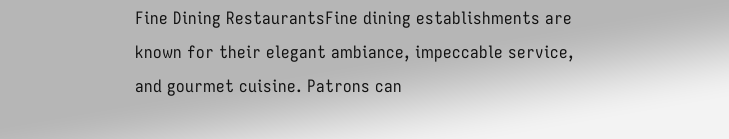Fine Dining RestaurantsFine dining establishments are known for their elegant ambiance, impeccable service, and gourmet cuisine. Patrons can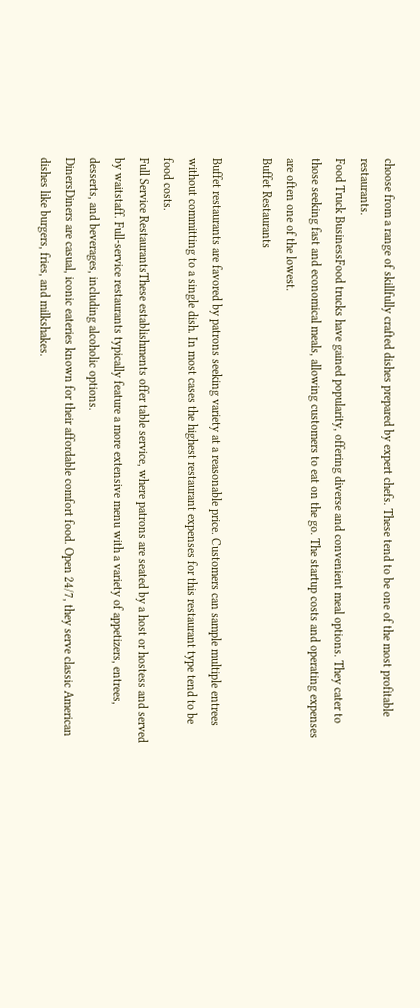choose from a range of skillfully crafted dishes prepared by expert chefs. These tend to be one of the most profitable restaurants.
Food Truck BusinessFood trucks have gained popularity, offering diverse and convenient meal options. They cater to those seeking fast and economical meals, allowing customers to eat on the go. The startup costs and operating expenses are often one of the lowest.
Buffet Restaurants

Buffet restaurants are favored by patrons seeking variety at a reasonable price. Customers can sample multiple entrees without committing to a single dish. In most cases the highest restaurant expenses for this restaurant type tend to be food costs.
Full Service RestaurantsThese establishments offer table service, where patrons are seated by a host or hostess and served by waitstaff. Full-service restaurants typically feature a more extensive menu with a variety of appetizers, entrees, desserts, and beverages, including alcoholic options.
DinersDiners are casual, iconic eateries known for their affordable comfort food. Open 24/7, they serve classic American dishes like burgers, fries, and milkshakes.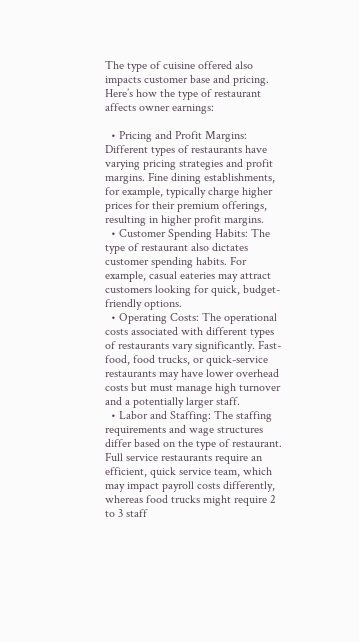The type of cuisine offered also impacts customer base and pricing. Here’s how the type of restaurant affects owner earnings:

  • Pricing and Profit Margins: Different types of restaurants have varying pricing strategies and profit margins. Fine dining establishments, for example, typically charge higher prices for their premium offerings, resulting in higher profit margins.
  • Customer Spending Habits: The type of restaurant also dictates customer spending habits. For example, casual eateries may attract customers looking for quick, budget-friendly options.
  • Operating Costs: The operational costs associated with different types of restaurants vary significantly. Fast-food, food trucks, or quick-service restaurants may have lower overhead costs but must manage high turnover and a potentially larger staff.
  • Labor and Staffing: The staffing requirements and wage structures differ based on the type of restaurant. Full service restaurants require an efficient, quick service team, which may impact payroll costs differently, whereas food trucks might require 2 to 3 staff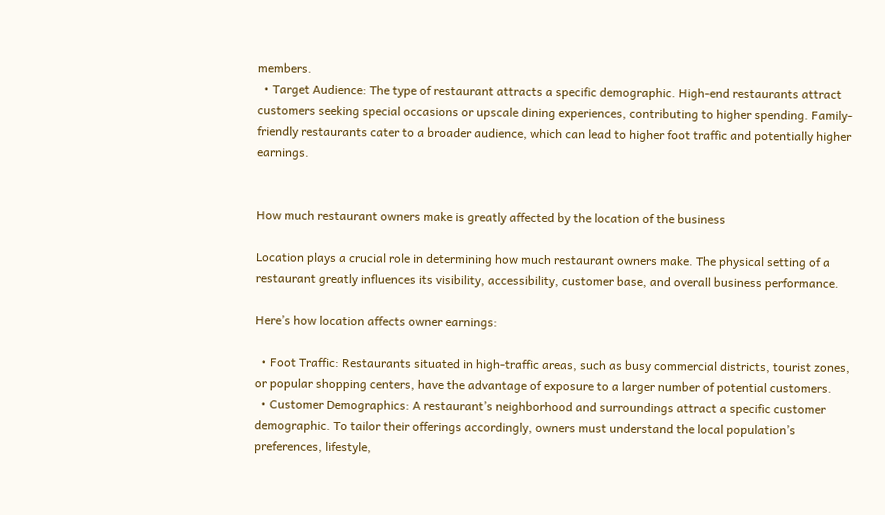members.
  • Target Audience: The type of restaurant attracts a specific demographic. High-end restaurants attract customers seeking special occasions or upscale dining experiences, contributing to higher spending. Family-friendly restaurants cater to a broader audience, which can lead to higher foot traffic and potentially higher earnings.


How much restaurant owners make is greatly affected by the location of the business

Location plays a crucial role in determining how much restaurant owners make. The physical setting of a restaurant greatly influences its visibility, accessibility, customer base, and overall business performance.

Here’s how location affects owner earnings:

  • Foot Traffic: Restaurants situated in high-traffic areas, such as busy commercial districts, tourist zones, or popular shopping centers, have the advantage of exposure to a larger number of potential customers.
  • Customer Demographics: A restaurant’s neighborhood and surroundings attract a specific customer demographic. To tailor their offerings accordingly, owners must understand the local population’s preferences, lifestyle,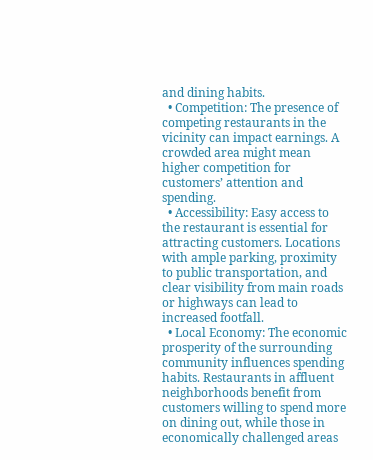and dining habits.
  • Competition: The presence of competing restaurants in the vicinity can impact earnings. A crowded area might mean higher competition for customers’ attention and spending.
  • Accessibility: Easy access to the restaurant is essential for attracting customers. Locations with ample parking, proximity to public transportation, and clear visibility from main roads or highways can lead to increased footfall.
  • Local Economy: The economic prosperity of the surrounding community influences spending habits. Restaurants in affluent neighborhoods benefit from customers willing to spend more on dining out, while those in economically challenged areas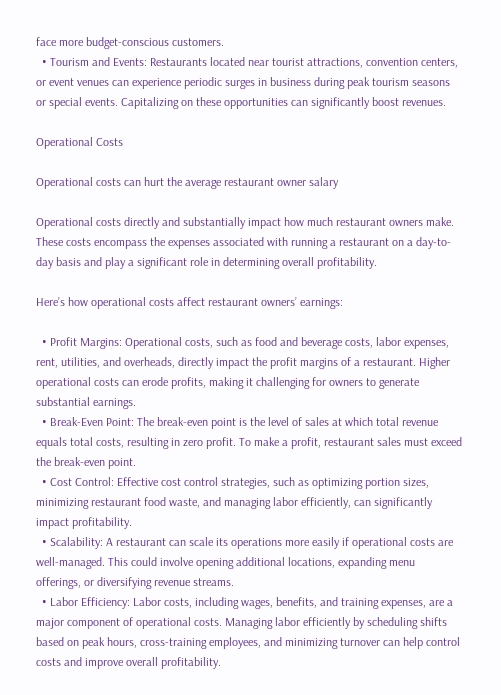face more budget-conscious customers.
  • Tourism and Events: Restaurants located near tourist attractions, convention centers, or event venues can experience periodic surges in business during peak tourism seasons or special events. Capitalizing on these opportunities can significantly boost revenues.

Operational Costs

Operational costs can hurt the average restaurant owner salary

Operational costs directly and substantially impact how much restaurant owners make. These costs encompass the expenses associated with running a restaurant on a day-to-day basis and play a significant role in determining overall profitability.

Here’s how operational costs affect restaurant owners’ earnings:

  • Profit Margins: Operational costs, such as food and beverage costs, labor expenses, rent, utilities, and overheads, directly impact the profit margins of a restaurant. Higher operational costs can erode profits, making it challenging for owners to generate substantial earnings.
  • Break-Even Point: The break-even point is the level of sales at which total revenue equals total costs, resulting in zero profit. To make a profit, restaurant sales must exceed the break-even point.
  • Cost Control: Effective cost control strategies, such as optimizing portion sizes, minimizing restaurant food waste, and managing labor efficiently, can significantly impact profitability.
  • Scalability: A restaurant can scale its operations more easily if operational costs are well-managed. This could involve opening additional locations, expanding menu offerings, or diversifying revenue streams.
  • Labor Efficiency: Labor costs, including wages, benefits, and training expenses, are a major component of operational costs. Managing labor efficiently by scheduling shifts based on peak hours, cross-training employees, and minimizing turnover can help control costs and improve overall profitability.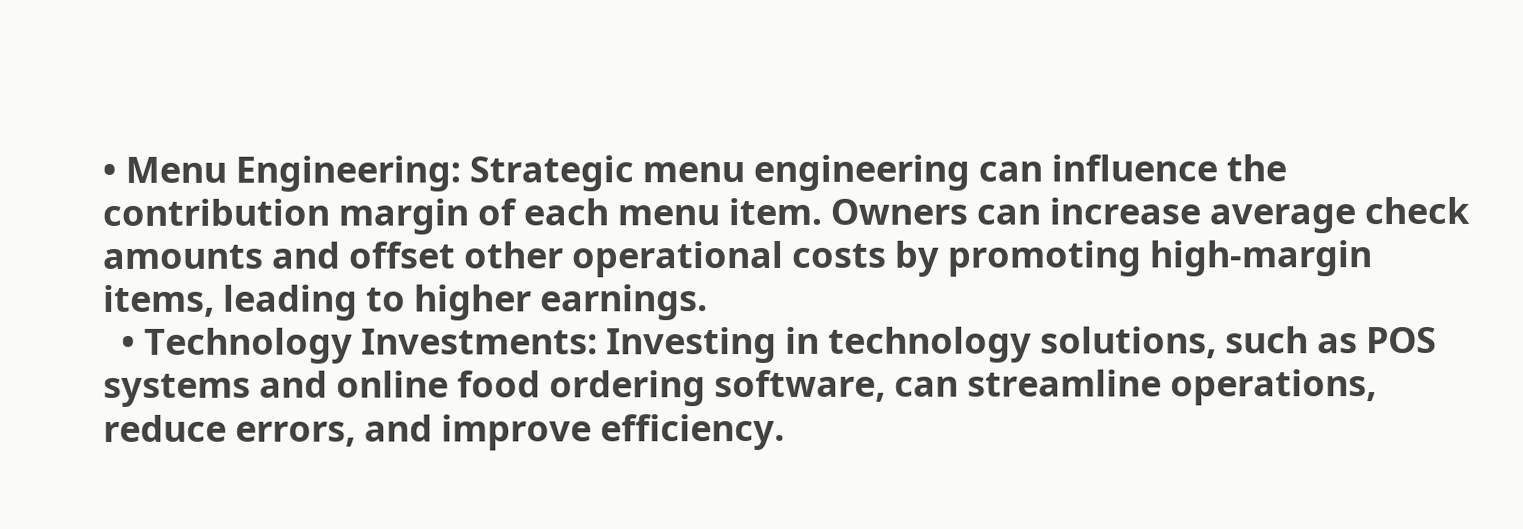• Menu Engineering: Strategic menu engineering can influence the contribution margin of each menu item. Owners can increase average check amounts and offset other operational costs by promoting high-margin items, leading to higher earnings.
  • Technology Investments: Investing in technology solutions, such as POS systems and online food ordering software, can streamline operations, reduce errors, and improve efficiency.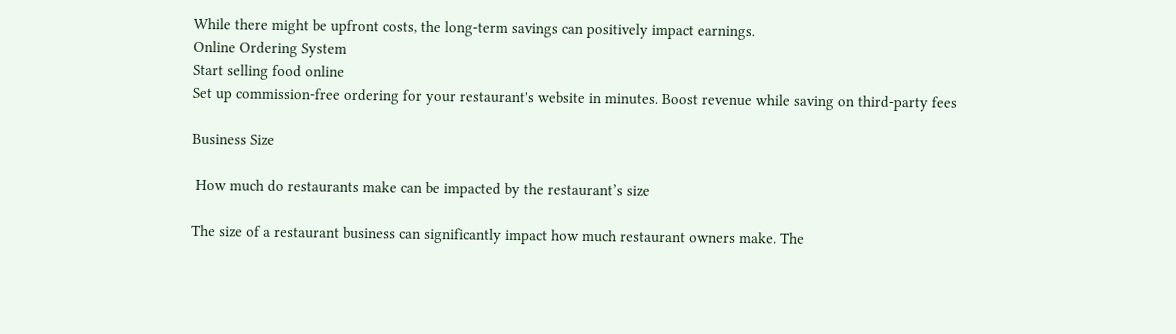While there might be upfront costs, the long-term savings can positively impact earnings.
Online Ordering System
Start selling food online
Set up commission-free ordering for your restaurant's website in minutes. Boost revenue while saving on third-party fees

Business Size

 How much do restaurants make can be impacted by the restaurant’s size

The size of a restaurant business can significantly impact how much restaurant owners make. The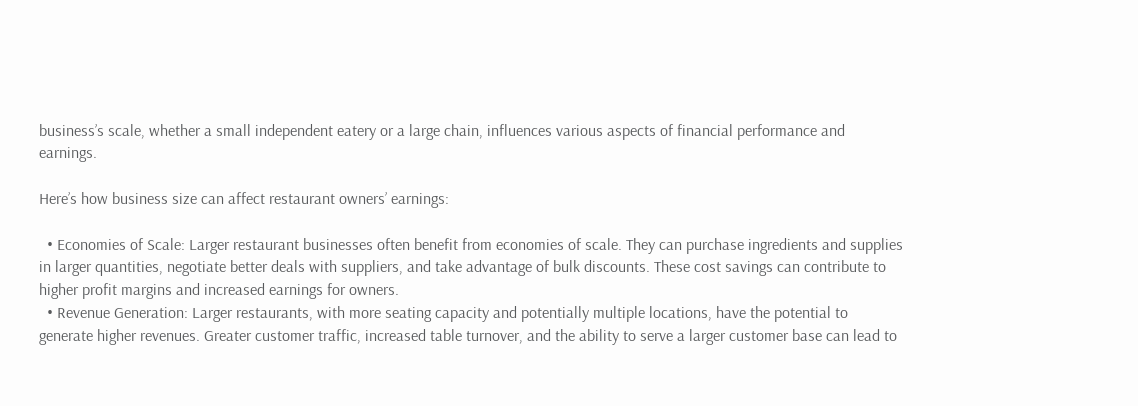business’s scale, whether a small independent eatery or a large chain, influences various aspects of financial performance and earnings.

Here’s how business size can affect restaurant owners’ earnings:

  • Economies of Scale: Larger restaurant businesses often benefit from economies of scale. They can purchase ingredients and supplies in larger quantities, negotiate better deals with suppliers, and take advantage of bulk discounts. These cost savings can contribute to higher profit margins and increased earnings for owners.
  • Revenue Generation: Larger restaurants, with more seating capacity and potentially multiple locations, have the potential to generate higher revenues. Greater customer traffic, increased table turnover, and the ability to serve a larger customer base can lead to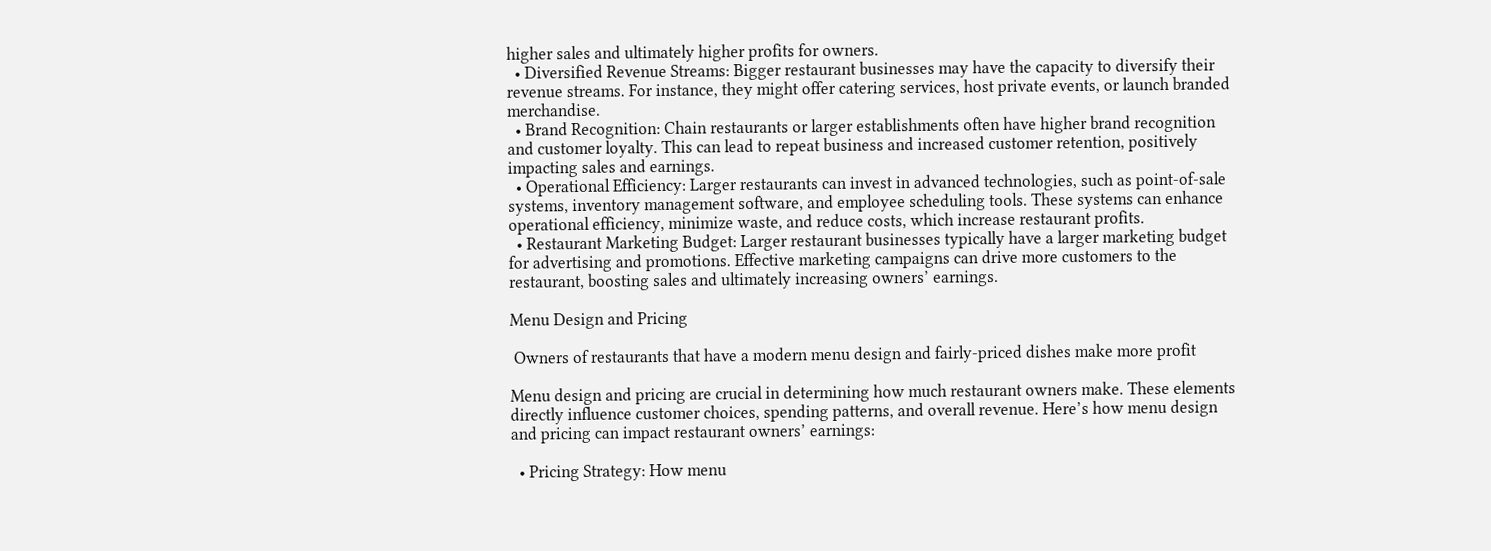higher sales and ultimately higher profits for owners.
  • Diversified Revenue Streams: Bigger restaurant businesses may have the capacity to diversify their revenue streams. For instance, they might offer catering services, host private events, or launch branded merchandise.
  • Brand Recognition: Chain restaurants or larger establishments often have higher brand recognition and customer loyalty. This can lead to repeat business and increased customer retention, positively impacting sales and earnings.
  • Operational Efficiency: Larger restaurants can invest in advanced technologies, such as point-of-sale systems, inventory management software, and employee scheduling tools. These systems can enhance operational efficiency, minimize waste, and reduce costs, which increase restaurant profits.
  • Restaurant Marketing Budget: Larger restaurant businesses typically have a larger marketing budget for advertising and promotions. Effective marketing campaigns can drive more customers to the restaurant, boosting sales and ultimately increasing owners’ earnings.

Menu Design and Pricing

 Owners of restaurants that have a modern menu design and fairly-priced dishes make more profit

Menu design and pricing are crucial in determining how much restaurant owners make. These elements directly influence customer choices, spending patterns, and overall revenue. Here’s how menu design and pricing can impact restaurant owners’ earnings:

  • Pricing Strategy: How menu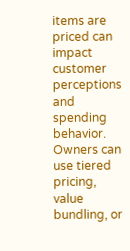items are priced can impact customer perceptions and spending behavior. Owners can use tiered pricing, value bundling, or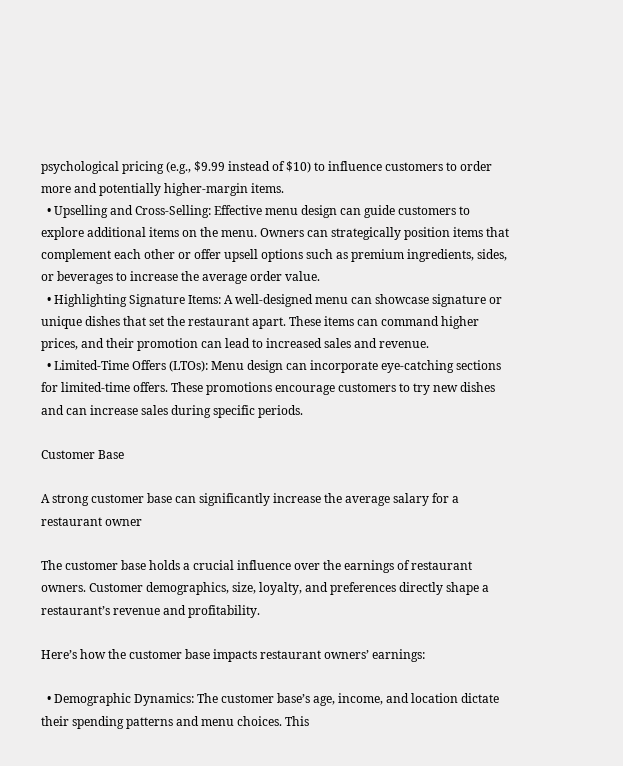psychological pricing (e.g., $9.99 instead of $10) to influence customers to order more and potentially higher-margin items.
  • Upselling and Cross-Selling: Effective menu design can guide customers to explore additional items on the menu. Owners can strategically position items that complement each other or offer upsell options such as premium ingredients, sides, or beverages to increase the average order value.
  • Highlighting Signature Items: A well-designed menu can showcase signature or unique dishes that set the restaurant apart. These items can command higher prices, and their promotion can lead to increased sales and revenue.
  • Limited-Time Offers (LTOs): Menu design can incorporate eye-catching sections for limited-time offers. These promotions encourage customers to try new dishes and can increase sales during specific periods.

Customer Base

A strong customer base can significantly increase the average salary for a restaurant owner

The customer base holds a crucial influence over the earnings of restaurant owners. Customer demographics, size, loyalty, and preferences directly shape a restaurant’s revenue and profitability.

Here’s how the customer base impacts restaurant owners’ earnings:

  • Demographic Dynamics: The customer base’s age, income, and location dictate their spending patterns and menu choices. This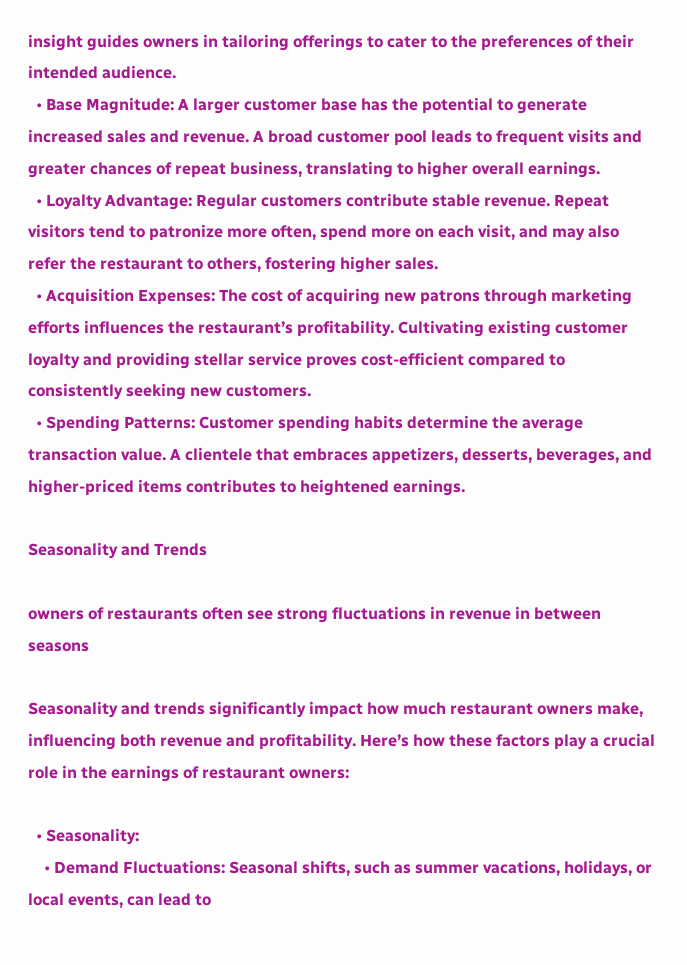insight guides owners in tailoring offerings to cater to the preferences of their intended audience.
  • Base Magnitude: A larger customer base has the potential to generate increased sales and revenue. A broad customer pool leads to frequent visits and greater chances of repeat business, translating to higher overall earnings.
  • Loyalty Advantage: Regular customers contribute stable revenue. Repeat visitors tend to patronize more often, spend more on each visit, and may also refer the restaurant to others, fostering higher sales.
  • Acquisition Expenses: The cost of acquiring new patrons through marketing efforts influences the restaurant’s profitability. Cultivating existing customer loyalty and providing stellar service proves cost-efficient compared to consistently seeking new customers.
  • Spending Patterns: Customer spending habits determine the average transaction value. A clientele that embraces appetizers, desserts, beverages, and higher-priced items contributes to heightened earnings.

Seasonality and Trends

owners of restaurants often see strong fluctuations in revenue in between seasons

Seasonality and trends significantly impact how much restaurant owners make, influencing both revenue and profitability. Here’s how these factors play a crucial role in the earnings of restaurant owners:

  • Seasonality:
    • Demand Fluctuations: Seasonal shifts, such as summer vacations, holidays, or local events, can lead to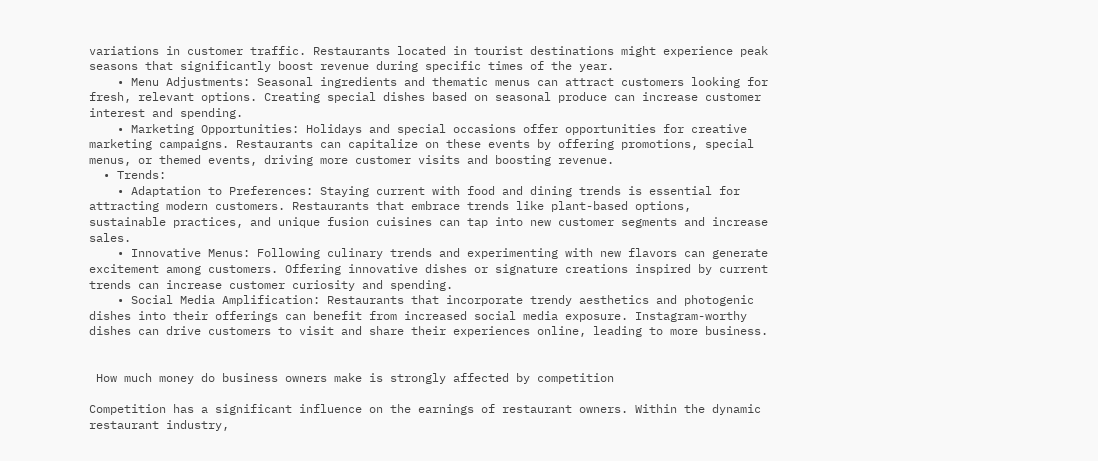variations in customer traffic. Restaurants located in tourist destinations might experience peak seasons that significantly boost revenue during specific times of the year.
    • Menu Adjustments: Seasonal ingredients and thematic menus can attract customers looking for fresh, relevant options. Creating special dishes based on seasonal produce can increase customer interest and spending.
    • Marketing Opportunities: Holidays and special occasions offer opportunities for creative marketing campaigns. Restaurants can capitalize on these events by offering promotions, special menus, or themed events, driving more customer visits and boosting revenue.
  • Trends:
    • Adaptation to Preferences: Staying current with food and dining trends is essential for attracting modern customers. Restaurants that embrace trends like plant-based options, sustainable practices, and unique fusion cuisines can tap into new customer segments and increase sales.
    • Innovative Menus: Following culinary trends and experimenting with new flavors can generate excitement among customers. Offering innovative dishes or signature creations inspired by current trends can increase customer curiosity and spending.
    • Social Media Amplification: Restaurants that incorporate trendy aesthetics and photogenic dishes into their offerings can benefit from increased social media exposure. Instagram-worthy dishes can drive customers to visit and share their experiences online, leading to more business.


 How much money do business owners make is strongly affected by competition

Competition has a significant influence on the earnings of restaurant owners. Within the dynamic restaurant industry,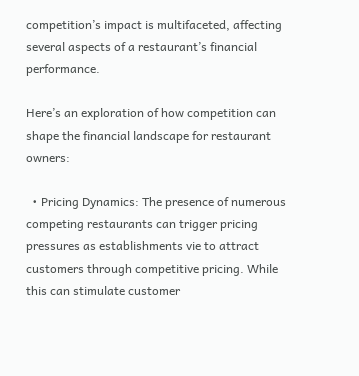competition’s impact is multifaceted, affecting several aspects of a restaurant’s financial performance.

Here’s an exploration of how competition can shape the financial landscape for restaurant owners:

  • Pricing Dynamics: The presence of numerous competing restaurants can trigger pricing pressures as establishments vie to attract customers through competitive pricing. While this can stimulate customer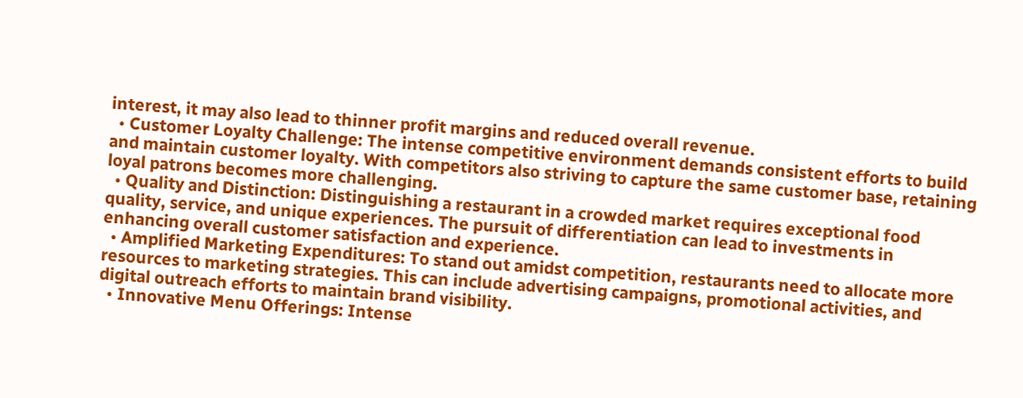interest, it may also lead to thinner profit margins and reduced overall revenue.
  • Customer Loyalty Challenge: The intense competitive environment demands consistent efforts to build and maintain customer loyalty. With competitors also striving to capture the same customer base, retaining loyal patrons becomes more challenging.
  • Quality and Distinction: Distinguishing a restaurant in a crowded market requires exceptional food quality, service, and unique experiences. The pursuit of differentiation can lead to investments in enhancing overall customer satisfaction and experience.
  • Amplified Marketing Expenditures: To stand out amidst competition, restaurants need to allocate more resources to marketing strategies. This can include advertising campaigns, promotional activities, and digital outreach efforts to maintain brand visibility.
  • Innovative Menu Offerings: Intense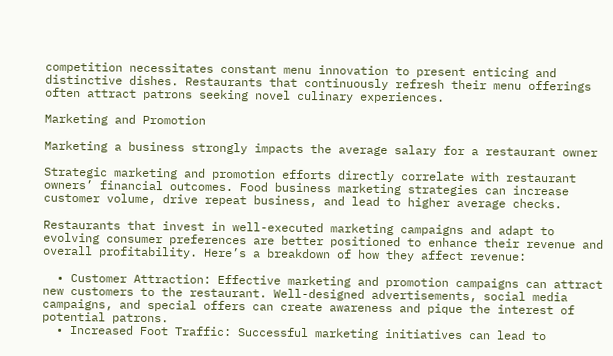competition necessitates constant menu innovation to present enticing and distinctive dishes. Restaurants that continuously refresh their menu offerings often attract patrons seeking novel culinary experiences.

Marketing and Promotion

Marketing a business strongly impacts the average salary for a restaurant owner

Strategic marketing and promotion efforts directly correlate with restaurant owners’ financial outcomes. Food business marketing strategies can increase customer volume, drive repeat business, and lead to higher average checks.

Restaurants that invest in well-executed marketing campaigns and adapt to evolving consumer preferences are better positioned to enhance their revenue and overall profitability. Here’s a breakdown of how they affect revenue:

  • Customer Attraction: Effective marketing and promotion campaigns can attract new customers to the restaurant. Well-designed advertisements, social media campaigns, and special offers can create awareness and pique the interest of potential patrons.
  • Increased Foot Traffic: Successful marketing initiatives can lead to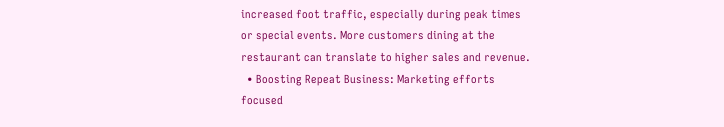increased foot traffic, especially during peak times or special events. More customers dining at the restaurant can translate to higher sales and revenue.
  • Boosting Repeat Business: Marketing efforts focused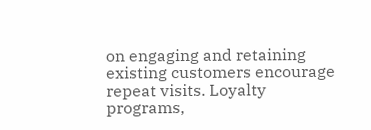on engaging and retaining existing customers encourage repeat visits. Loyalty programs,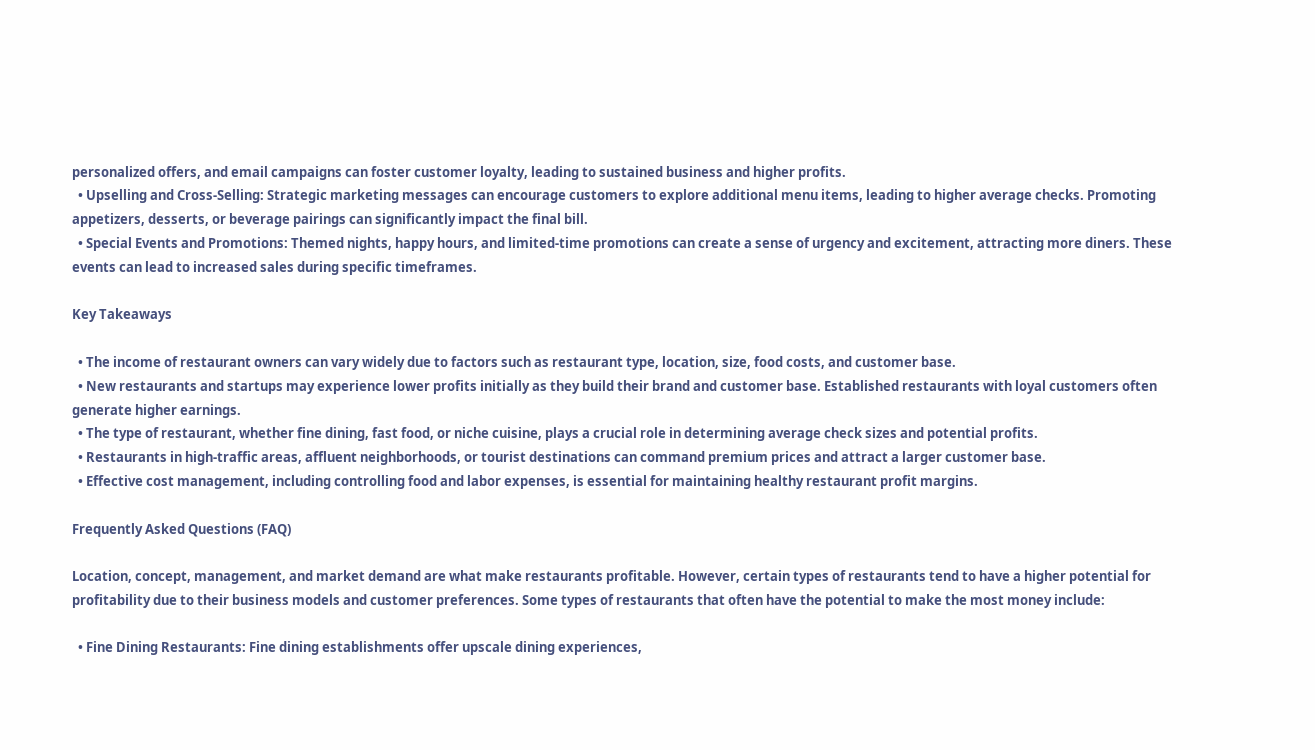personalized offers, and email campaigns can foster customer loyalty, leading to sustained business and higher profits.
  • Upselling and Cross-Selling: Strategic marketing messages can encourage customers to explore additional menu items, leading to higher average checks. Promoting appetizers, desserts, or beverage pairings can significantly impact the final bill.
  • Special Events and Promotions: Themed nights, happy hours, and limited-time promotions can create a sense of urgency and excitement, attracting more diners. These events can lead to increased sales during specific timeframes.

Key Takeaways

  • The income of restaurant owners can vary widely due to factors such as restaurant type, location, size, food costs, and customer base.
  • New restaurants and startups may experience lower profits initially as they build their brand and customer base. Established restaurants with loyal customers often generate higher earnings.
  • The type of restaurant, whether fine dining, fast food, or niche cuisine, plays a crucial role in determining average check sizes and potential profits.
  • Restaurants in high-traffic areas, affluent neighborhoods, or tourist destinations can command premium prices and attract a larger customer base.
  • Effective cost management, including controlling food and labor expenses, is essential for maintaining healthy restaurant profit margins.

Frequently Asked Questions (FAQ)

Location, concept, management, and market demand are what make restaurants profitable. However, certain types of restaurants tend to have a higher potential for profitability due to their business models and customer preferences. Some types of restaurants that often have the potential to make the most money include:

  • Fine Dining Restaurants: Fine dining establishments offer upscale dining experiences,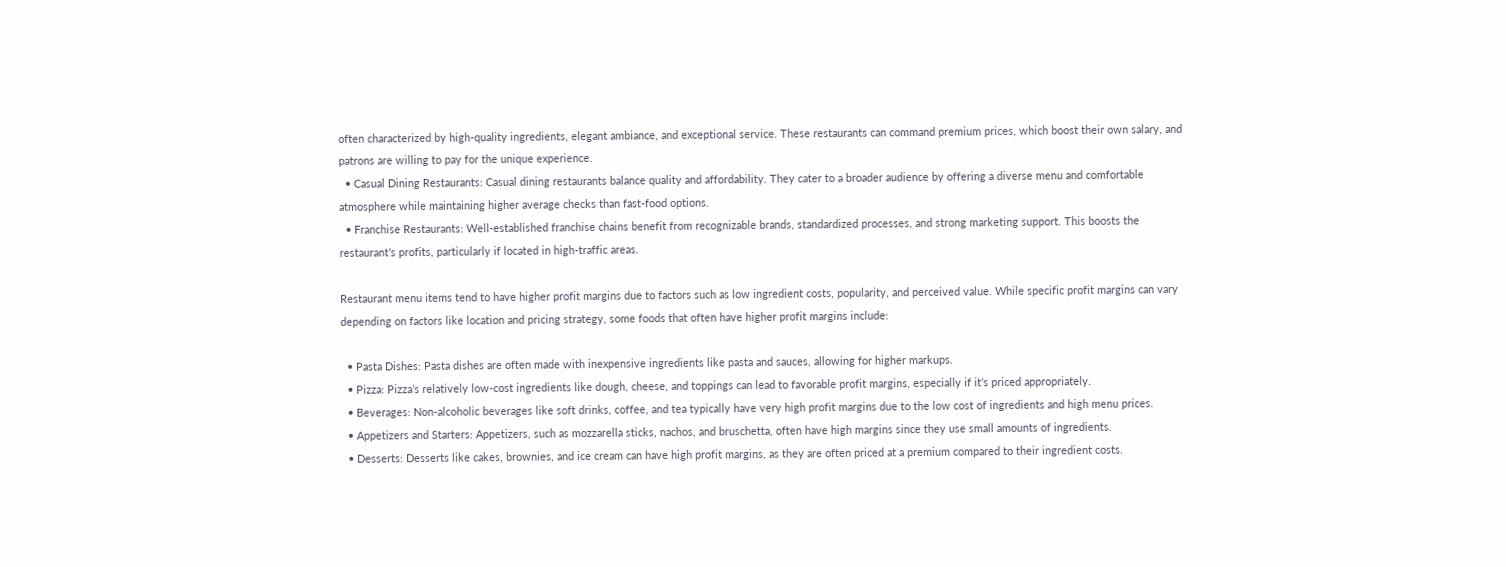often characterized by high-quality ingredients, elegant ambiance, and exceptional service. These restaurants can command premium prices, which boost their own salary, and patrons are willing to pay for the unique experience.
  • Casual Dining Restaurants: Casual dining restaurants balance quality and affordability. They cater to a broader audience by offering a diverse menu and comfortable atmosphere while maintaining higher average checks than fast-food options.
  • Franchise Restaurants: Well-established franchise chains benefit from recognizable brands, standardized processes, and strong marketing support. This boosts the restaurant’s profits, particularly if located in high-traffic areas.

Restaurant menu items tend to have higher profit margins due to factors such as low ingredient costs, popularity, and perceived value. While specific profit margins can vary depending on factors like location and pricing strategy, some foods that often have higher profit margins include:

  • Pasta Dishes: Pasta dishes are often made with inexpensive ingredients like pasta and sauces, allowing for higher markups.
  • Pizza: Pizza’s relatively low-cost ingredients like dough, cheese, and toppings can lead to favorable profit margins, especially if it’s priced appropriately.
  • Beverages: Non-alcoholic beverages like soft drinks, coffee, and tea typically have very high profit margins due to the low cost of ingredients and high menu prices.
  • Appetizers and Starters: Appetizers, such as mozzarella sticks, nachos, and bruschetta, often have high margins since they use small amounts of ingredients.
  • Desserts: Desserts like cakes, brownies, and ice cream can have high profit margins, as they are often priced at a premium compared to their ingredient costs.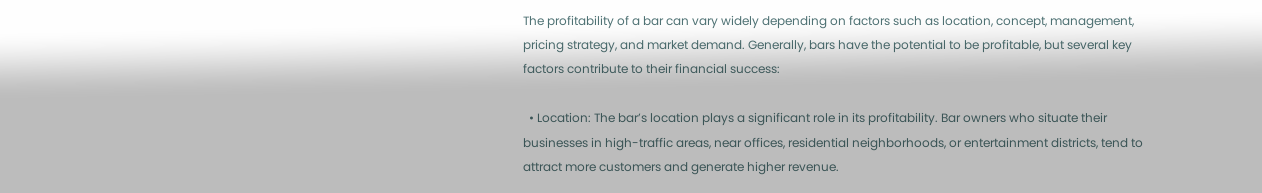The profitability of a bar can vary widely depending on factors such as location, concept, management, pricing strategy, and market demand. Generally, bars have the potential to be profitable, but several key factors contribute to their financial success:

  • Location: The bar’s location plays a significant role in its profitability. Bar owners who situate their businesses in high-traffic areas, near offices, residential neighborhoods, or entertainment districts, tend to attract more customers and generate higher revenue.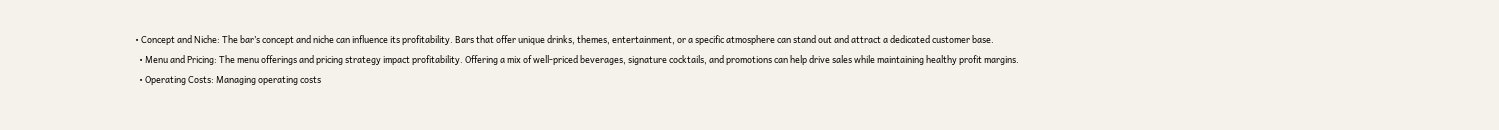• Concept and Niche: The bar’s concept and niche can influence its profitability. Bars that offer unique drinks, themes, entertainment, or a specific atmosphere can stand out and attract a dedicated customer base.
  • Menu and Pricing: The menu offerings and pricing strategy impact profitability. Offering a mix of well-priced beverages, signature cocktails, and promotions can help drive sales while maintaining healthy profit margins.
  • Operating Costs: Managing operating costs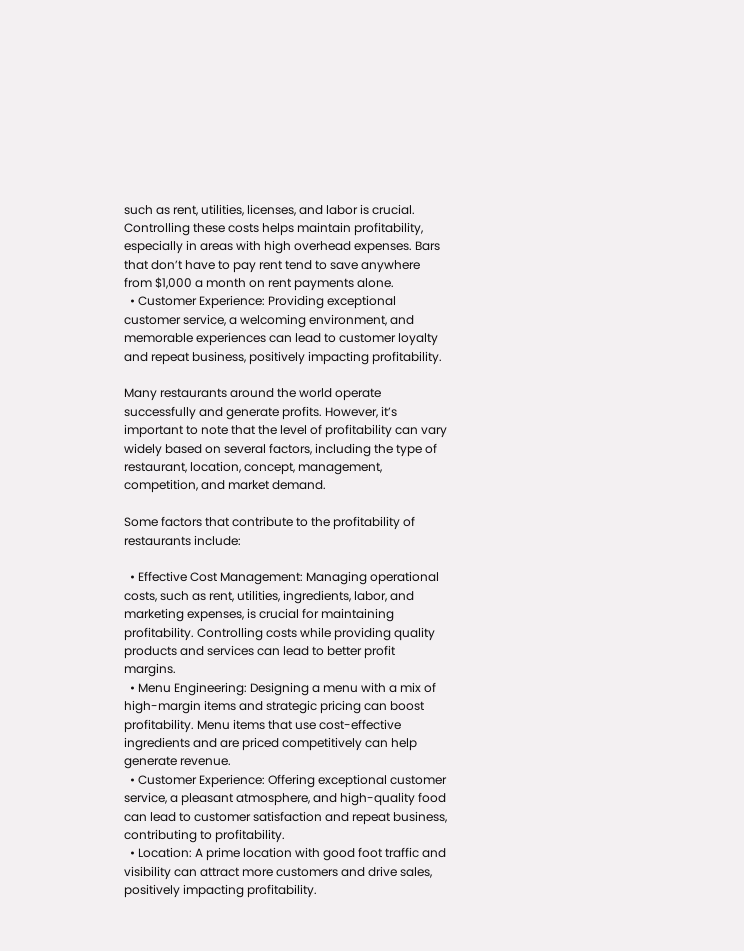such as rent, utilities, licenses, and labor is crucial. Controlling these costs helps maintain profitability, especially in areas with high overhead expenses. Bars that don’t have to pay rent tend to save anywhere from $1,000 a month on rent payments alone.
  • Customer Experience: Providing exceptional customer service, a welcoming environment, and memorable experiences can lead to customer loyalty and repeat business, positively impacting profitability.

Many restaurants around the world operate successfully and generate profits. However, it’s important to note that the level of profitability can vary widely based on several factors, including the type of restaurant, location, concept, management, competition, and market demand.

Some factors that contribute to the profitability of restaurants include:

  • Effective Cost Management: Managing operational costs, such as rent, utilities, ingredients, labor, and marketing expenses, is crucial for maintaining profitability. Controlling costs while providing quality products and services can lead to better profit margins.
  • Menu Engineering: Designing a menu with a mix of high-margin items and strategic pricing can boost profitability. Menu items that use cost-effective ingredients and are priced competitively can help generate revenue.
  • Customer Experience: Offering exceptional customer service, a pleasant atmosphere, and high-quality food can lead to customer satisfaction and repeat business, contributing to profitability.
  • Location: A prime location with good foot traffic and visibility can attract more customers and drive sales, positively impacting profitability.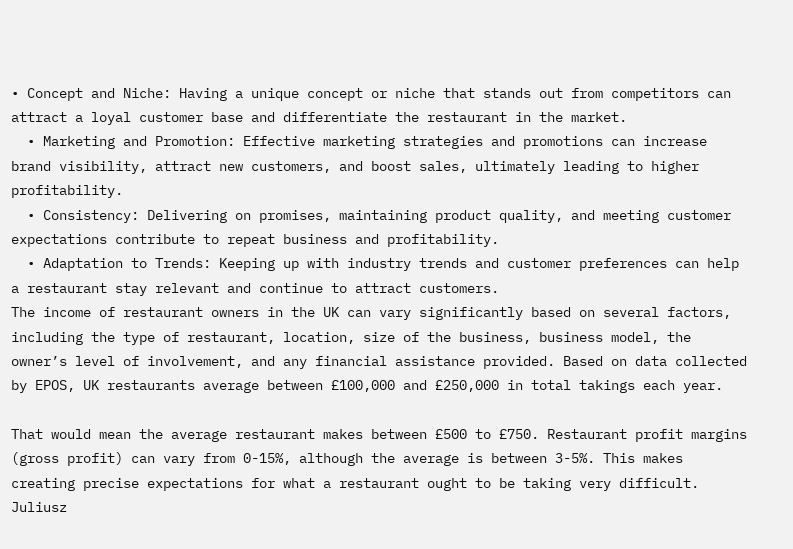• Concept and Niche: Having a unique concept or niche that stands out from competitors can attract a loyal customer base and differentiate the restaurant in the market.
  • Marketing and Promotion: Effective marketing strategies and promotions can increase brand visibility, attract new customers, and boost sales, ultimately leading to higher profitability.
  • Consistency: Delivering on promises, maintaining product quality, and meeting customer expectations contribute to repeat business and profitability.
  • Adaptation to Trends: Keeping up with industry trends and customer preferences can help a restaurant stay relevant and continue to attract customers.
The income of restaurant owners in the UK can vary significantly based on several factors, including the type of restaurant, location, size of the business, business model, the owner’s level of involvement, and any financial assistance provided. Based on data collected by EPOS, UK restaurants average between £100,000 and £250,000 in total takings each year.

That would mean the average restaurant makes between £500 to £750. Restaurant profit margins (gross profit) can vary from 0-15%, although the average is between 3-5%. This makes creating precise expectations for what a restaurant ought to be taking very difficult.
Juliusz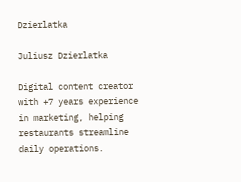Dzierlatka

Juliusz Dzierlatka

Digital content creator with +7 years experience in marketing, helping restaurants streamline daily operations.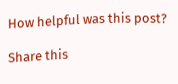How helpful was this post?

Share this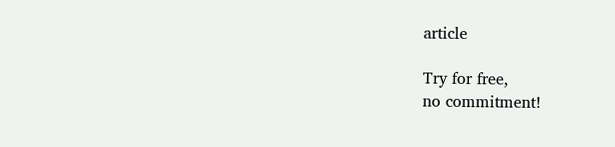article

Try for free,
no commitment!